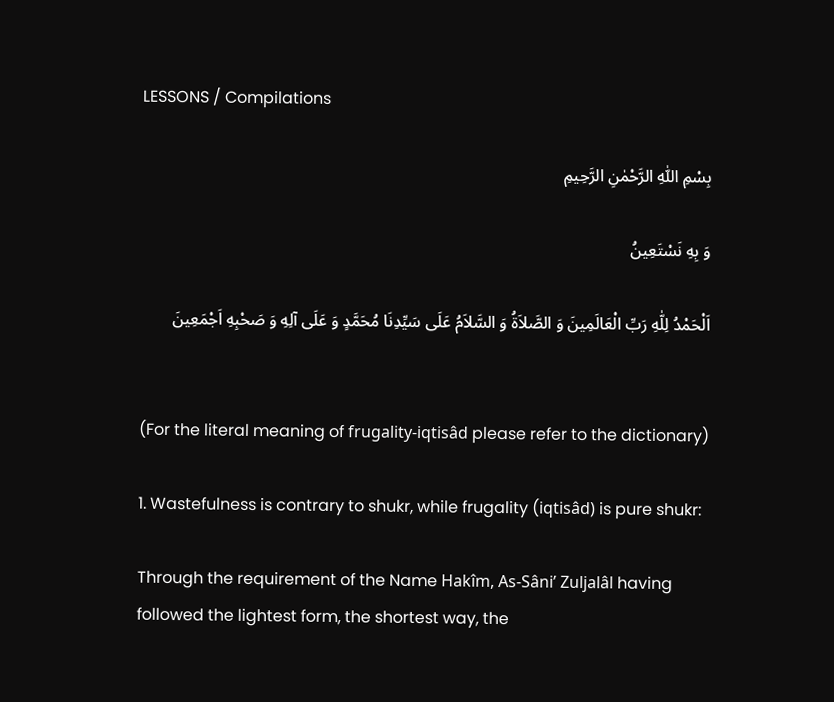LESSONS / Compilations

بِسْمِ اللّٰهِ الرَّحْمٰنِ الرَّحِيمِ

وَ بِهِ نَسْتَعِينُ

اَلْحَمْدُ لِلّٰهِ رَبِّ الْعَالَمِينَ وَ الصَّلاَةُ وَ السَّلاَمُ عَلَى سَيِّدِنَا مُحَمَّدٍ وَ عَلَى آلِهِ وَ صَحْبِهِ اَجْمَعِينَ


(For the literal meaning of frugality-iqtisâd please refer to the dictionary)

1. Wastefulness is contrary to shukr, while frugality (iqtisâd) is pure shukr:

Through the requirement of the Name Hakîm, As-Sâni’ Zuljalâl having followed the lightest form, the shortest way, the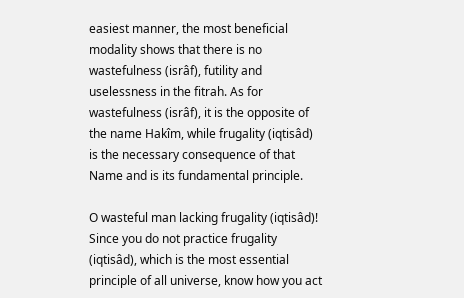easiest manner, the most beneficial modality shows that there is no wastefulness (isrâf), futility and uselessness in the fitrah. As for wastefulness (isrâf), it is the opposite of the name Hakîm, while frugality (iqtisâd) is the necessary consequence of that Name and is its fundamental principle.

O wasteful man lacking frugality (iqtisâd)! Since you do not practice frugality (iqtisâd), which is the most essential principle of all universe, know how you act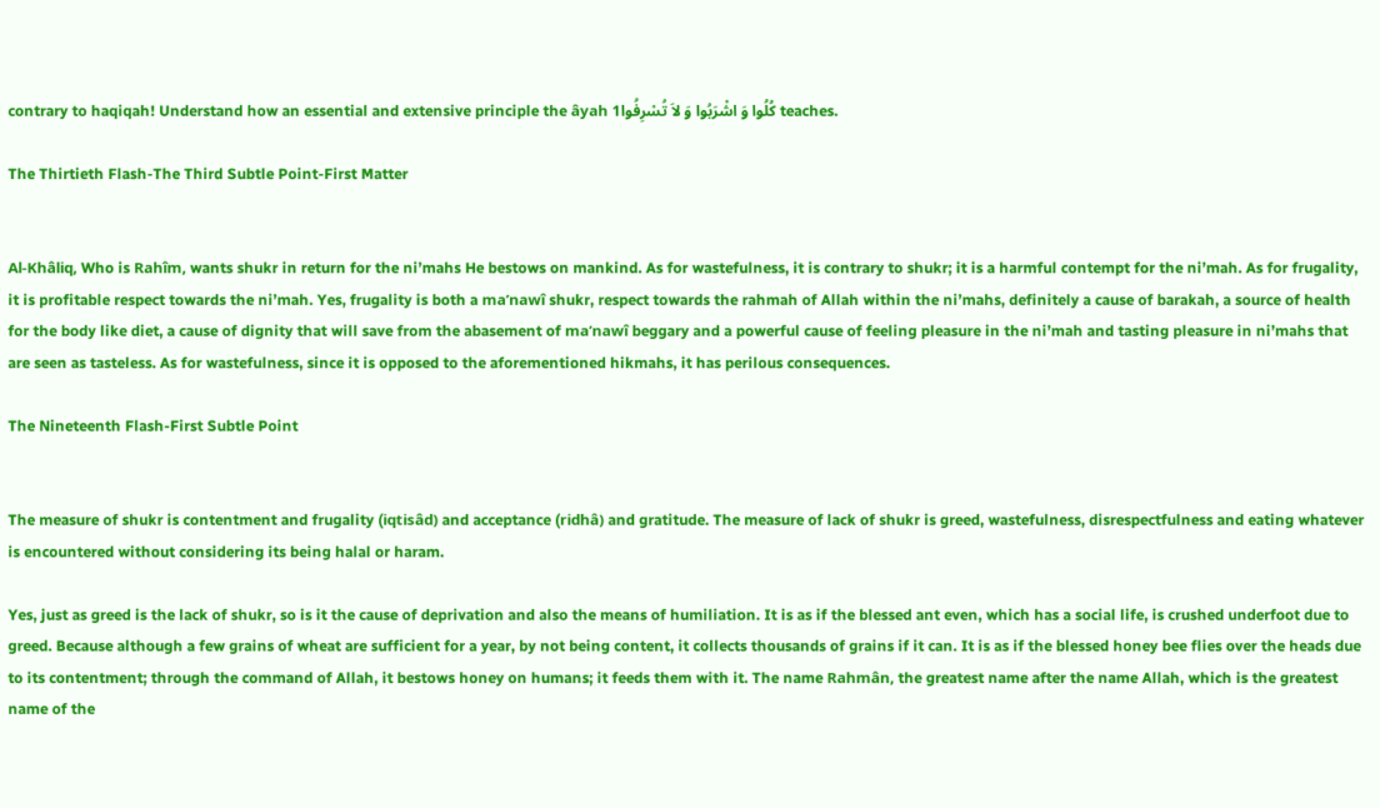contrary to haqiqah! Understand how an essential and extensive principle the âyah كُلُوا وَ اشْرَبُوا وَ لاَ تُسْرِفُوا1 teaches.

The Thirtieth Flash-The Third Subtle Point-First Matter


Al-Khâliq, Who is Rahîm, wants shukr in return for the ni’mahs He bestows on mankind. As for wastefulness, it is contrary to shukr; it is a harmful contempt for the ni’mah. As for frugality, it is profitable respect towards the ni’mah. Yes, frugality is both a ma’nawî shukr, respect towards the rahmah of Allah within the ni’mahs, definitely a cause of barakah, a source of health for the body like diet, a cause of dignity that will save from the abasement of ma’nawî beggary and a powerful cause of feeling pleasure in the ni’mah and tasting pleasure in ni’mahs that are seen as tasteless. As for wastefulness, since it is opposed to the aforementioned hikmahs, it has perilous consequences.

The Nineteenth Flash-First Subtle Point


The measure of shukr is contentment and frugality (iqtisâd) and acceptance (ridhâ) and gratitude. The measure of lack of shukr is greed, wastefulness, disrespectfulness and eating whatever is encountered without considering its being halal or haram.

Yes, just as greed is the lack of shukr, so is it the cause of deprivation and also the means of humiliation. It is as if the blessed ant even, which has a social life, is crushed underfoot due to greed. Because although a few grains of wheat are sufficient for a year, by not being content, it collects thousands of grains if it can. It is as if the blessed honey bee flies over the heads due to its contentment; through the command of Allah, it bestows honey on humans; it feeds them with it. The name Rahmân, the greatest name after the name Allah, which is the greatest name of the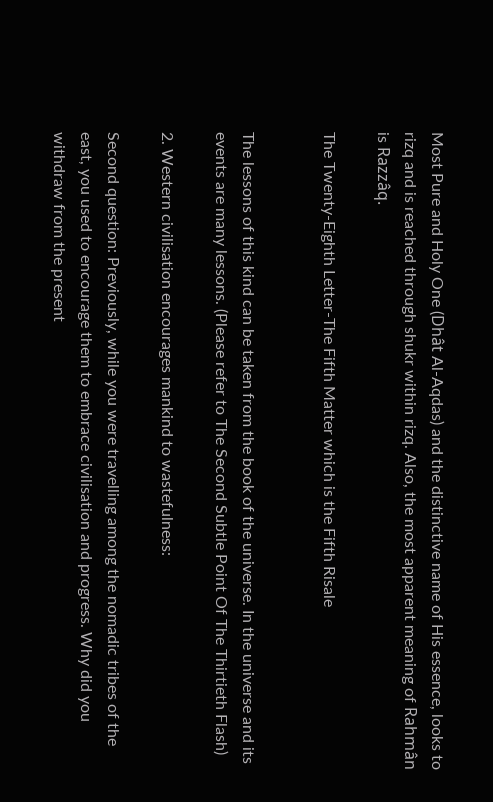Most Pure and Holy One (Dhât Al-Aqdas) and the distinctive name of His essence, looks to rizq and is reached through shukr within rizq. Also, the most apparent meaning of Rahmân is Razzâq.

The Twenty-Eighth Letter-The Fifth Matter which is the Fifth Risale


The lessons of this kind can be taken from the book of the universe. In the universe and its events are many lessons. (Please refer to The Second Subtle Point Of The Thirtieth Flash)

2. Western civilisation encourages mankind to wastefulness:

Second question: Previously, while you were travelling among the nomadic tribes of the east, you used to encourage them to embrace civilisation and progress. Why did you withdraw from the present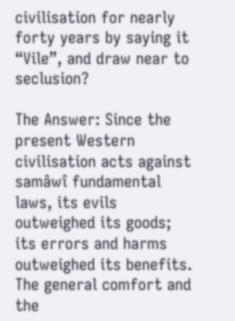civilisation for nearly forty years by saying it “Vile”, and draw near to seclusion?

The Answer: Since the present Western civilisation acts against samâwî fundamental laws, its evils outweighed its goods; its errors and harms outweighed its benefits. The general comfort and the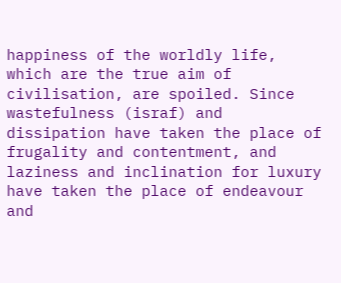happiness of the worldly life, which are the true aim of civilisation, are spoiled. Since wastefulness (israf) and dissipation have taken the place of frugality and contentment, and laziness and inclination for luxury have taken the place of endeavour and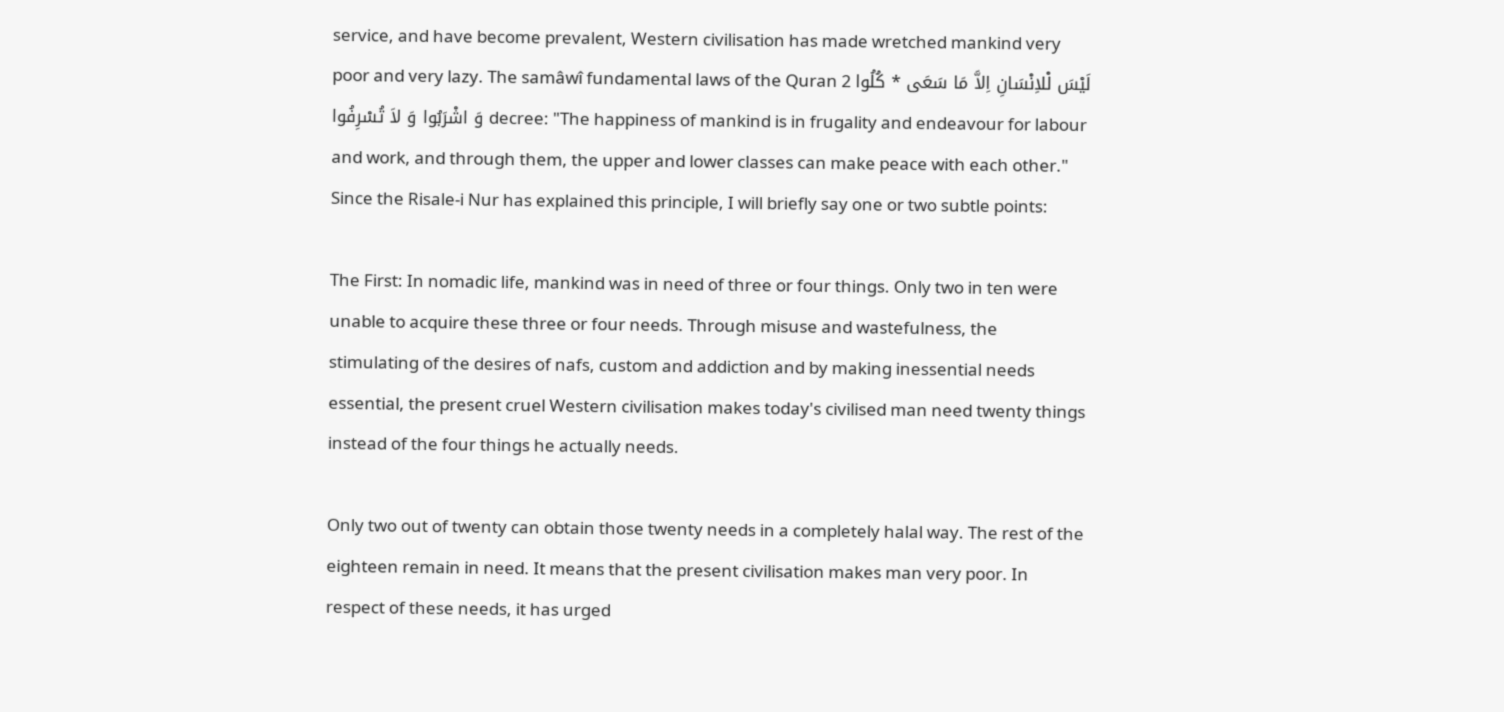service, and have become prevalent, Western civilisation has made wretched mankind very poor and very lazy. The samâwî fundamental laws of the Quran 2 لَيْسَ لْلاِنْسَانِ اِلاَّ مَا سَعَى ٭ كُلُوا وَ اشْرَبُوا وَ لاَ تُسْرِفُوا decree: "The happiness of mankind is in frugality and endeavour for labour and work, and through them, the upper and lower classes can make peace with each other." Since the Risale-i Nur has explained this principle, I will briefly say one or two subtle points:

The First: In nomadic life, mankind was in need of three or four things. Only two in ten were unable to acquire these three or four needs. Through misuse and wastefulness, the stimulating of the desires of nafs, custom and addiction and by making inessential needs essential, the present cruel Western civilisation makes today's civilised man need twenty things instead of the four things he actually needs.

Only two out of twenty can obtain those twenty needs in a completely halal way. The rest of the eighteen remain in need. It means that the present civilisation makes man very poor. In respect of these needs, it has urged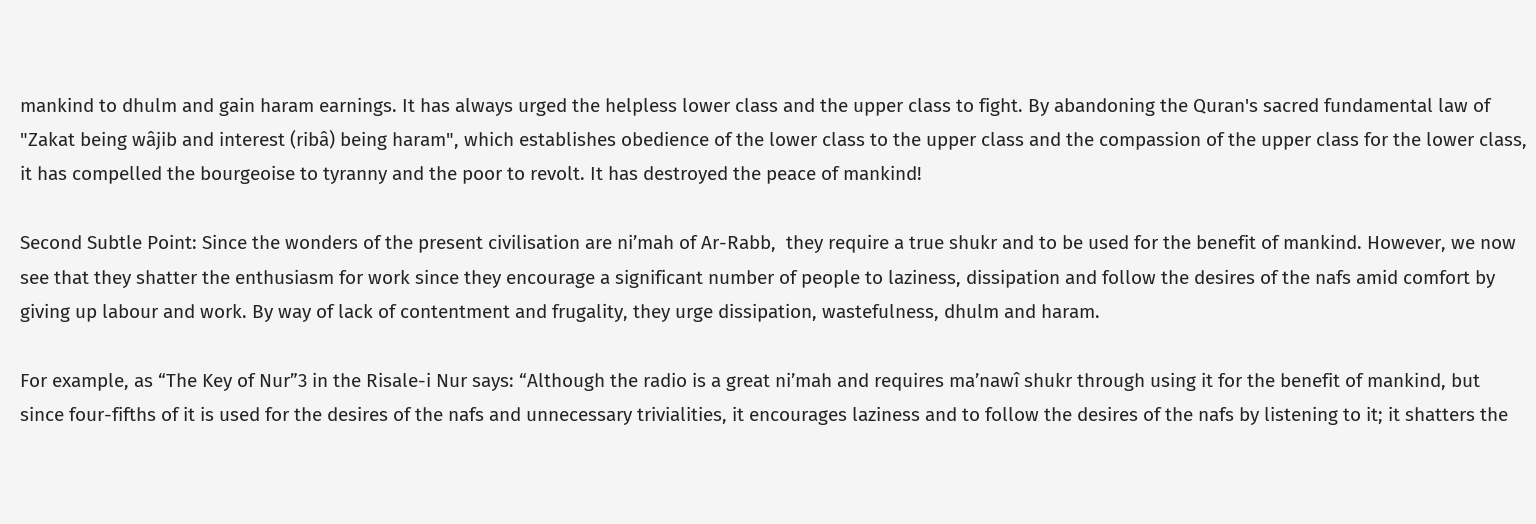mankind to dhulm and gain haram earnings. It has always urged the helpless lower class and the upper class to fight. By abandoning the Quran's sacred fundamental law of "Zakat being wâjib and interest (ribâ) being haram", which establishes obedience of the lower class to the upper class and the compassion of the upper class for the lower class, it has compelled the bourgeoise to tyranny and the poor to revolt. It has destroyed the peace of mankind!

Second Subtle Point: Since the wonders of the present civilisation are ni’mah of Ar-Rabb,  they require a true shukr and to be used for the benefit of mankind. However, we now see that they shatter the enthusiasm for work since they encourage a significant number of people to laziness, dissipation and follow the desires of the nafs amid comfort by giving up labour and work. By way of lack of contentment and frugality, they urge dissipation, wastefulness, dhulm and haram.

For example, as “The Key of Nur”3 in the Risale-i Nur says: “Although the radio is a great ni’mah and requires ma’nawî shukr through using it for the benefit of mankind, but since four-fifths of it is used for the desires of the nafs and unnecessary trivialities, it encourages laziness and to follow the desires of the nafs by listening to it; it shatters the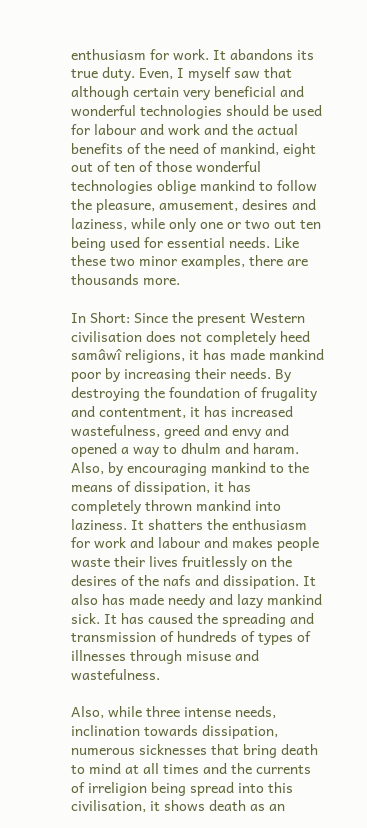enthusiasm for work. It abandons its true duty. Even, I myself saw that although certain very beneficial and wonderful technologies should be used for labour and work and the actual benefits of the need of mankind, eight out of ten of those wonderful technologies oblige mankind to follow the pleasure, amusement, desires and laziness, while only one or two out ten being used for essential needs. Like these two minor examples, there are thousands more.

In Short: Since the present Western civilisation does not completely heed samâwî religions, it has made mankind poor by increasing their needs. By destroying the foundation of frugality and contentment, it has increased wastefulness, greed and envy and opened a way to dhulm and haram. Also, by encouraging mankind to the means of dissipation, it has completely thrown mankind into laziness. It shatters the enthusiasm for work and labour and makes people waste their lives fruitlessly on the desires of the nafs and dissipation. It also has made needy and lazy mankind sick. It has caused the spreading and transmission of hundreds of types of illnesses through misuse and wastefulness.

Also, while three intense needs, inclination towards dissipation, numerous sicknesses that bring death to mind at all times and the currents of irreligion being spread into this civilisation, it shows death as an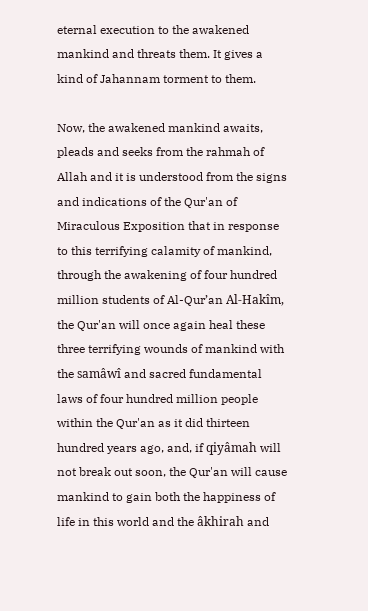eternal execution to the awakened mankind and threats them. It gives a kind of Jahannam torment to them.

Now, the awakened mankind awaits, pleads and seeks from the rahmah of Allah and it is understood from the signs and indications of the Qur'an of Miraculous Exposition that in response to this terrifying calamity of mankind, through the awakening of four hundred million students of Al-Qur’an Al-Hakîm, the Qur'an will once again heal these three terrifying wounds of mankind with the samâwî and sacred fundamental laws of four hundred million people within the Qur'an as it did thirteen hundred years ago, and, if qiyâmah will not break out soon, the Qur'an will cause mankind to gain both the happiness of life in this world and the âkhirah and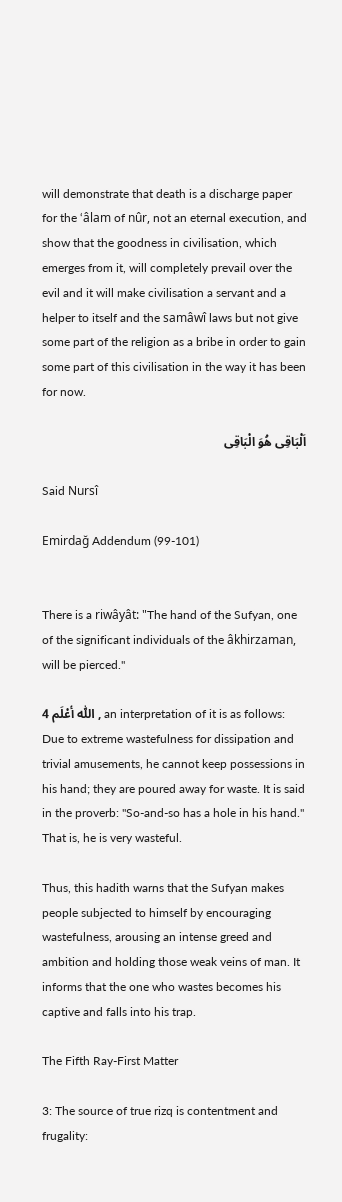will demonstrate that death is a discharge paper for the ‘âlam of nûr, not an eternal execution, and show that the goodness in civilisation, which emerges from it, will completely prevail over the evil and it will make civilisation a servant and a helper to itself and the samâwî laws but not give some part of the religion as a bribe in order to gain some part of this civilisation in the way it has been for now.

اَلْبَاقِى هُوَ الْبَاقِى

Said Nursî

Emirdağ Addendum (99-101)


There is a riwâyât: "The hand of the Sufyan, one of the significant individuals of the âkhirzaman, will be pierced."

4 اللّٰه أعْلَم , an interpretation of it is as follows: Due to extreme wastefulness for dissipation and trivial amusements, he cannot keep possessions in his hand; they are poured away for waste. It is said in the proverb: "So-and-so has a hole in his hand." That is, he is very wasteful.

Thus, this hadith warns that the Sufyan makes people subjected to himself by encouraging wastefulness, arousing an intense greed and ambition and holding those weak veins of man. It informs that the one who wastes becomes his captive and falls into his trap.

The Fifth Ray-First Matter

3: The source of true rizq is contentment and frugality: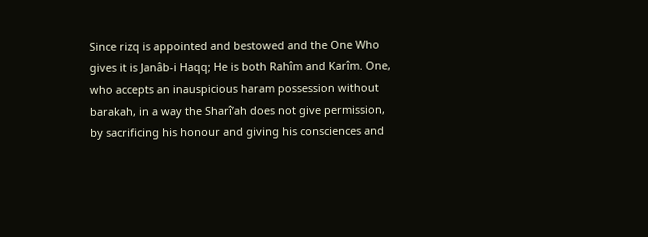Since rizq is appointed and bestowed and the One Who gives it is Janâb-i Haqq; He is both Rahîm and Karîm. One, who accepts an inauspicious haram possession without barakah, in a way the Sharî’ah does not give permission, by sacrificing his honour and giving his consciences and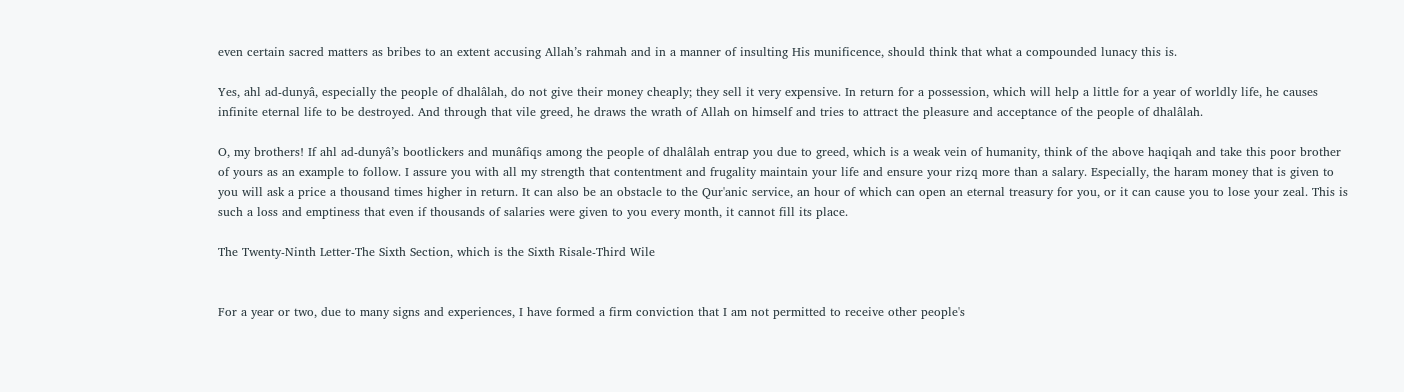even certain sacred matters as bribes to an extent accusing Allah’s rahmah and in a manner of insulting His munificence, should think that what a compounded lunacy this is.

Yes, ahl ad-dunyâ, especially the people of dhalâlah, do not give their money cheaply; they sell it very expensive. In return for a possession, which will help a little for a year of worldly life, he causes infinite eternal life to be destroyed. And through that vile greed, he draws the wrath of Allah on himself and tries to attract the pleasure and acceptance of the people of dhalâlah.

O, my brothers! If ahl ad-dunyâ’s bootlickers and munâfiqs among the people of dhalâlah entrap you due to greed, which is a weak vein of humanity, think of the above haqiqah and take this poor brother of yours as an example to follow. I assure you with all my strength that contentment and frugality maintain your life and ensure your rizq more than a salary. Especially, the haram money that is given to you will ask a price a thousand times higher in return. It can also be an obstacle to the Qur'anic service, an hour of which can open an eternal treasury for you, or it can cause you to lose your zeal. This is such a loss and emptiness that even if thousands of salaries were given to you every month, it cannot fill its place.

The Twenty-Ninth Letter-The Sixth Section, which is the Sixth Risale-Third Wile


For a year or two, due to many signs and experiences, I have formed a firm conviction that I am not permitted to receive other people's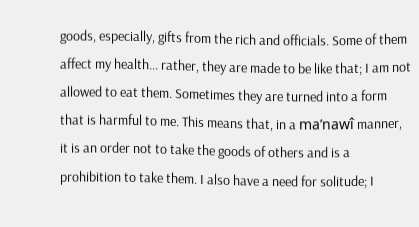goods, especially, gifts from the rich and officials. Some of them affect my health... rather, they are made to be like that; I am not allowed to eat them. Sometimes they are turned into a form that is harmful to me. This means that, in a ma’nawî manner, it is an order not to take the goods of others and is a prohibition to take them. I also have a need for solitude; I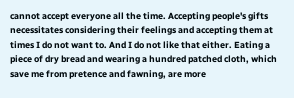cannot accept everyone all the time. Accepting people's gifts necessitates considering their feelings and accepting them at times I do not want to. And I do not like that either. Eating a piece of dry bread and wearing a hundred patched cloth, which save me from pretence and fawning, are more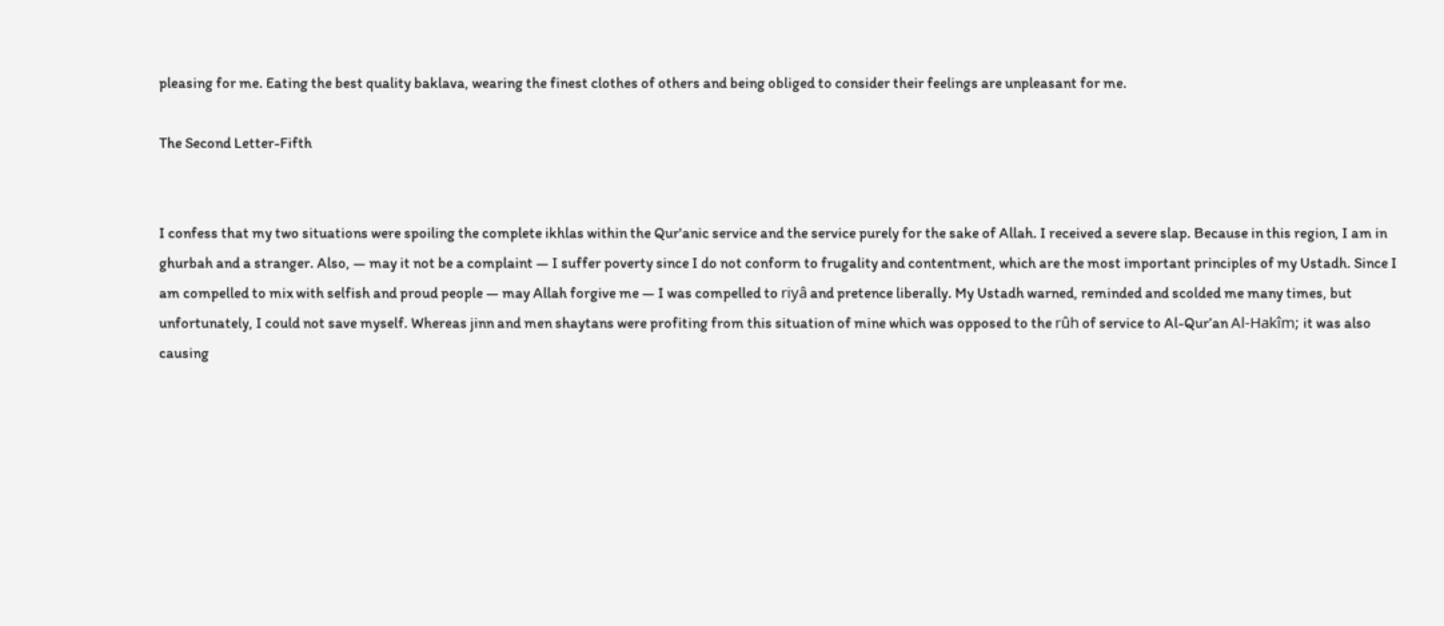pleasing for me. Eating the best quality baklava, wearing the finest clothes of others and being obliged to consider their feelings are unpleasant for me.

The Second Letter-Fifth


I confess that my two situations were spoiling the complete ikhlas within the Qur'anic service and the service purely for the sake of Allah. I received a severe slap. Because in this region, I am in ghurbah and a stranger. Also, — may it not be a complaint — I suffer poverty since I do not conform to frugality and contentment, which are the most important principles of my Ustadh. Since I am compelled to mix with selfish and proud people — may Allah forgive me — I was compelled to riyâ and pretence liberally. My Ustadh warned, reminded and scolded me many times, but unfortunately, I could not save myself. Whereas jinn and men shaytans were profiting from this situation of mine which was opposed to the rûh of service to Al-Qur’an Al-Hakîm; it was also causing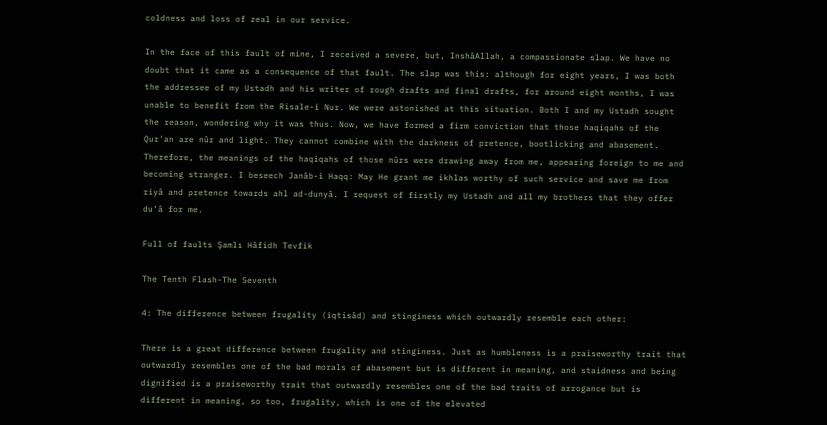coldness and loss of zeal in our service.

In the face of this fault of mine, I received a severe, but, InshâAllah, a compassionate slap. We have no doubt that it came as a consequence of that fault. The slap was this: although for eight years, I was both the addressee of my Ustadh and his writer of rough drafts and final drafts, for around eight months, I was unable to benefit from the Risale-i Nur. We were astonished at this situation. Both I and my Ustadh sought the reason, wondering why it was thus. Now, we have formed a firm conviction that those haqiqahs of the Qur'an are nûr and light. They cannot combine with the darkness of pretence, bootlicking and abasement. Therefore, the meanings of the haqiqahs of those nûrs were drawing away from me, appearing foreign to me and becoming stranger. I beseech Janâb-i Haqq: May He grant me ikhlas worthy of such service and save me from riyâ and pretence towards ahl ad-dunyâ. I request of firstly my Ustadh and all my brothers that they offer du‘â for me.

Full of faults Şamlı Hâfidh Tevfik

The Tenth Flash-The Seventh

4: The difference between frugality (iqtisâd) and stinginess which outwardly resemble each other:

There is a great difference between frugality and stinginess. Just as humbleness is a praiseworthy trait that outwardly resembles one of the bad morals of abasement but is different in meaning, and staidness and being dignified is a praiseworthy trait that outwardly resembles one of the bad traits of arrogance but is different in meaning, so too, frugality, which is one of the elevated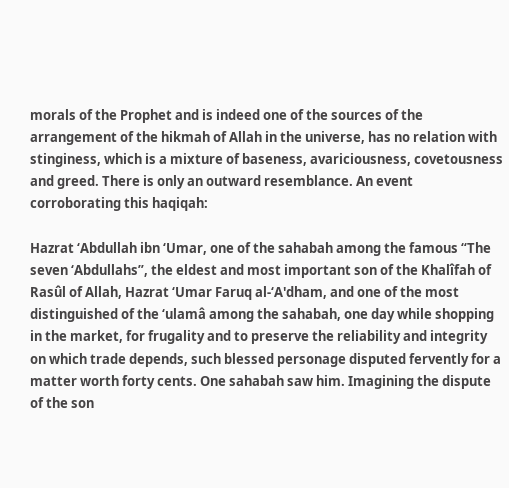morals of the Prophet and is indeed one of the sources of the arrangement of the hikmah of Allah in the universe, has no relation with stinginess, which is a mixture of baseness, avariciousness, covetousness and greed. There is only an outward resemblance. An event corroborating this haqiqah:

Hazrat ‘Abdullah ibn ‘Umar, one of the sahabah among the famous “The seven ‘Abdullahs”, the eldest and most important son of the Khalîfah of Rasûl of Allah, Hazrat ‘Umar Faruq al-‘A'dham, and one of the most distinguished of the ‘ulamâ among the sahabah, one day while shopping in the market, for frugality and to preserve the reliability and integrity on which trade depends, such blessed personage disputed fervently for a matter worth forty cents. One sahabah saw him. Imagining the dispute of the son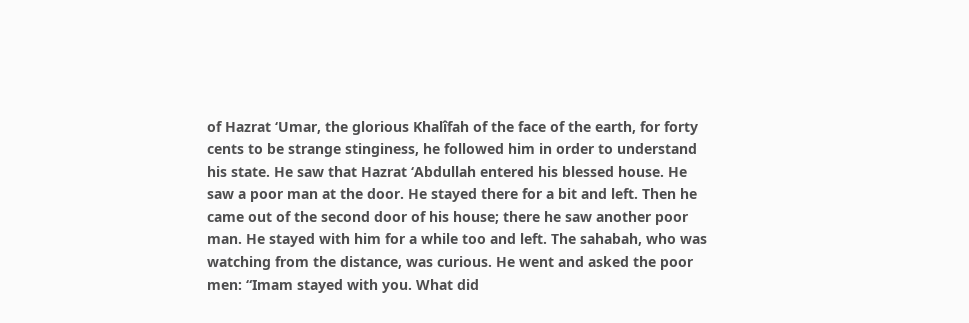of Hazrat ‘Umar, the glorious Khalîfah of the face of the earth, for forty cents to be strange stinginess, he followed him in order to understand his state. He saw that Hazrat ‘Abdullah entered his blessed house. He saw a poor man at the door. He stayed there for a bit and left. Then he came out of the second door of his house; there he saw another poor man. He stayed with him for a while too and left. The sahabah, who was watching from the distance, was curious. He went and asked the poor men: “Imam stayed with you. What did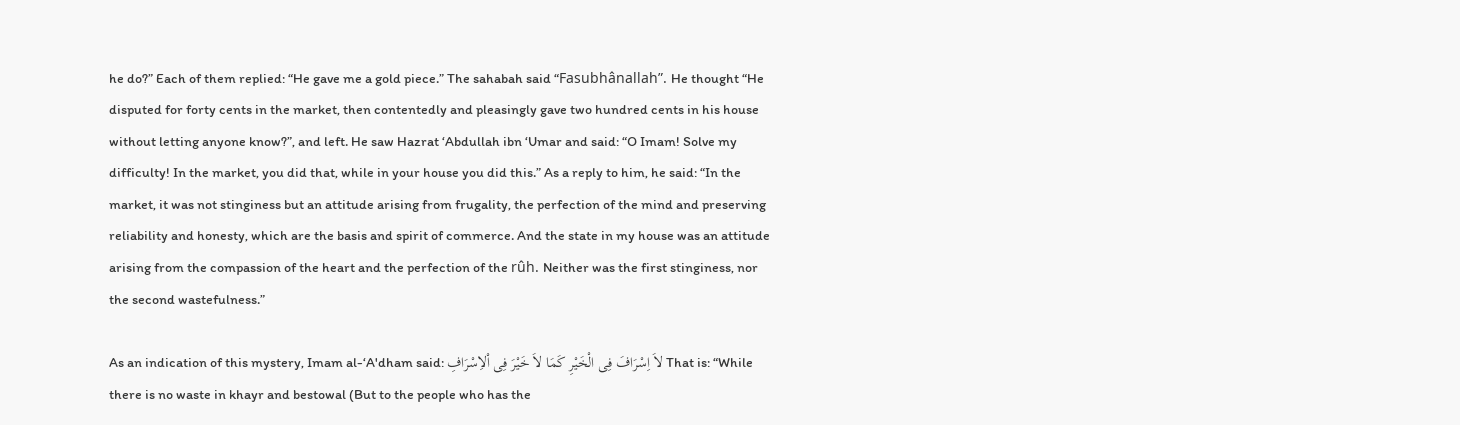he do?” Each of them replied: “He gave me a gold piece.” The sahabah said “Fasubhânallah”. He thought “He disputed for forty cents in the market, then contentedly and pleasingly gave two hundred cents in his house without letting anyone know?”, and left. He saw Hazrat ‘Abdullah ibn ‘Umar and said: “O Imam! Solve my difficulty! In the market, you did that, while in your house you did this.” As a reply to him, he said: “In the market, it was not stinginess but an attitude arising from frugality, the perfection of the mind and preserving reliability and honesty, which are the basis and spirit of commerce. And the state in my house was an attitude arising from the compassion of the heart and the perfection of the rûh. Neither was the first stinginess, nor the second wastefulness.”

As an indication of this mystery, Imam al-‘A'dham said: لاَ اِسْرَافَ فِى الْخَيْرِ كَمَا لاَ خَيْرَ فِى اْلاِسْرَافِ That is: “While there is no waste in khayr and bestowal (But to the people who has the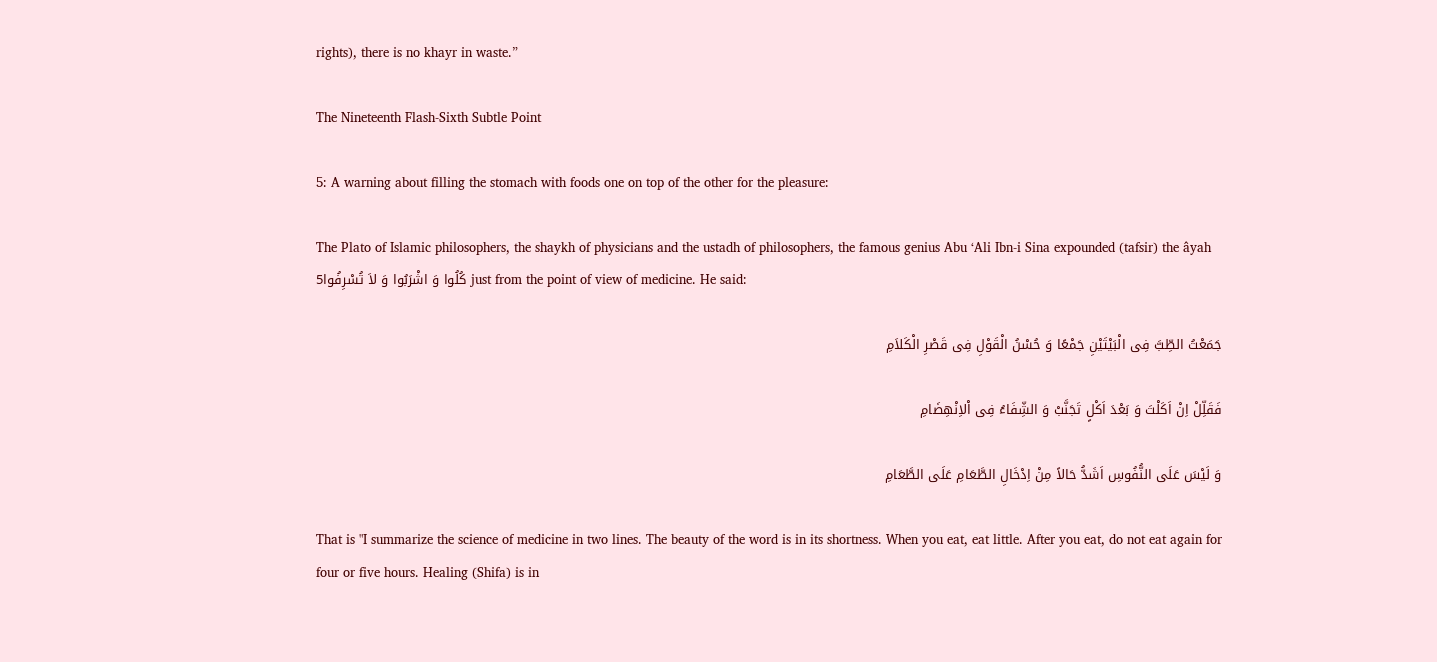rights), there is no khayr in waste.”

The Nineteenth Flash-Sixth Subtle Point

5: A warning about filling the stomach with foods one on top of the other for the pleasure:

The Plato of Islamic philosophers, the shaykh of physicians and the ustadh of philosophers, the famous genius Abu ‘Ali Ibn-i Sina expounded (tafsir) the âyah كُلُوا وَ اشْرَبُوا وَ لاَ تُسْرِفُوا5 just from the point of view of medicine. He said:

جَمَعْتُ الطِّبَّ فِى الْبَيْتَيْنِ جَمْعًا وَ حُسْنُ الْقَوْلِ فِى قَصْرِ الْكَلاَمِ

فَقَلِّلْ اِنْ اَكَلْتَ وَ بَعْدَ اَكْلٍ تَجَنَّبْ وَ الشِّفَاءُ فِى اْلاِنْهِضَامِ

وَ لَيْسَ عَلَى النُّفُوسِ اَشَدُّ حَالاً مِنْ اِدْخَالِ الطَّعَامِ عَلَى الطَّعَامِ

That is "I summarize the science of medicine in two lines. The beauty of the word is in its shortness. When you eat, eat little. After you eat, do not eat again for four or five hours. Healing (Shifa) is in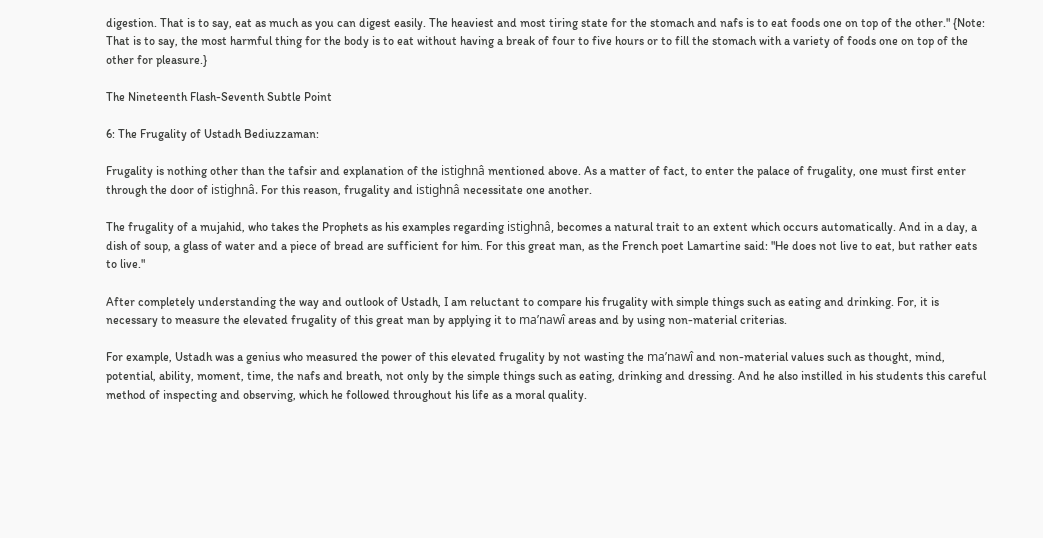digestion. That is to say, eat as much as you can digest easily. The heaviest and most tiring state for the stomach and nafs is to eat foods one on top of the other." {Note: That is to say, the most harmful thing for the body is to eat without having a break of four to five hours or to fill the stomach with a variety of foods one on top of the other for pleasure.}

The Nineteenth Flash-Seventh Subtle Point

6: The Frugality of Ustadh Bediuzzaman:

Frugality is nothing other than the tafsir and explanation of the istighnâ mentioned above. As a matter of fact, to enter the palace of frugality, one must first enter through the door of istighnâ. For this reason, frugality and istighnâ necessitate one another.

The frugality of a mujahid, who takes the Prophets as his examples regarding istighnâ, becomes a natural trait to an extent which occurs automatically. And in a day, a dish of soup, a glass of water and a piece of bread are sufficient for him. For this great man, as the French poet Lamartine said: "He does not live to eat, but rather eats to live."

After completely understanding the way and outlook of Ustadh, I am reluctant to compare his frugality with simple things such as eating and drinking. For, it is necessary to measure the elevated frugality of this great man by applying it to ma’nawî areas and by using non-material criterias.

For example, Ustadh was a genius who measured the power of this elevated frugality by not wasting the ma’nawî and non-material values such as thought, mind, potential, ability, moment, time, the nafs and breath, not only by the simple things such as eating, drinking and dressing. And he also instilled in his students this careful method of inspecting and observing, which he followed throughout his life as a moral quality.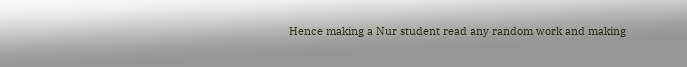Hence making a Nur student read any random work and making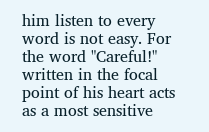him listen to every word is not easy. For the word "Careful!" written in the focal point of his heart acts as a most sensitive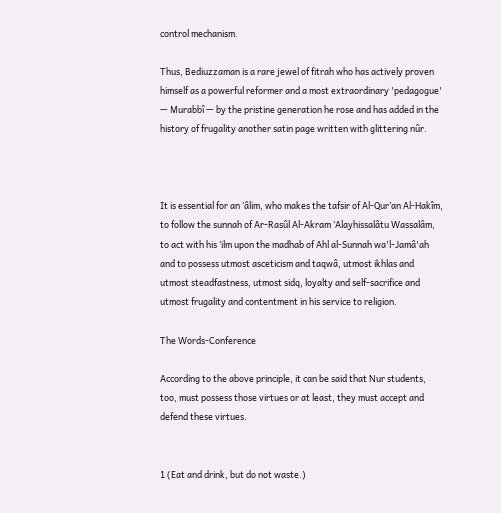control mechanism.

Thus, Bediuzzaman is a rare jewel of fitrah who has actively proven himself as a powerful reformer and a most extraordinary 'pedagogue' — Murabbî — by the pristine generation he rose and has added in the history of frugality another satin page written with glittering nûr.



It is essential for an ‘âlim, who makes the tafsir of Al-Qur’an Al-Hakîm, to follow the sunnah of Ar-Rasûl Al-Akram ‘Alayhissalâtu Wassalâm, to act with his ‘ilm upon the madhab of Ahl al-Sunnah wa'l-Jamâ'ah and to possess utmost asceticism and taqwâ, utmost ikhlas and utmost steadfastness, utmost sidq, loyalty and self-sacrifice and utmost frugality and contentment in his service to religion.

The Words-Conference

According to the above principle, it can be said that Nur students, too, must possess those virtues or at least, they must accept and defend these virtues.


1 (Eat and drink, but do not waste.)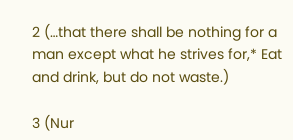2 (…that there shall be nothing for a man except what he strives for,* Eat and drink, but do not waste.)

3 (Nur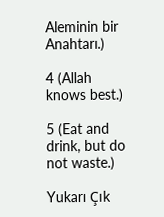Aleminin bir Anahtarı.)

4 (Allah knows best.)

5 (Eat and drink, but do not waste.)

Yukarı Çık